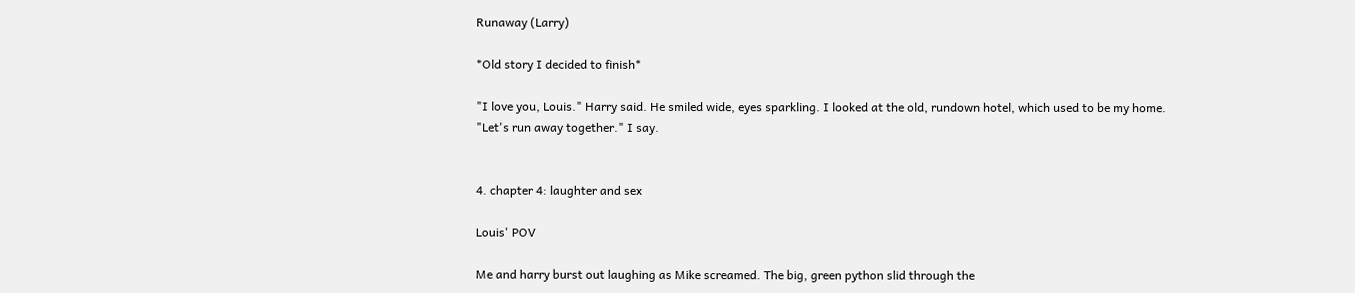Runaway (Larry)

*Old story I decided to finish*

"I love you, Louis." Harry said. He smiled wide, eyes sparkling. I looked at the old, rundown hotel, which used to be my home.
"Let's run away together." I say.


4. chapter 4: laughter and sex

Louis' POV

Me and harry burst out laughing as Mike screamed. The big, green python slid through the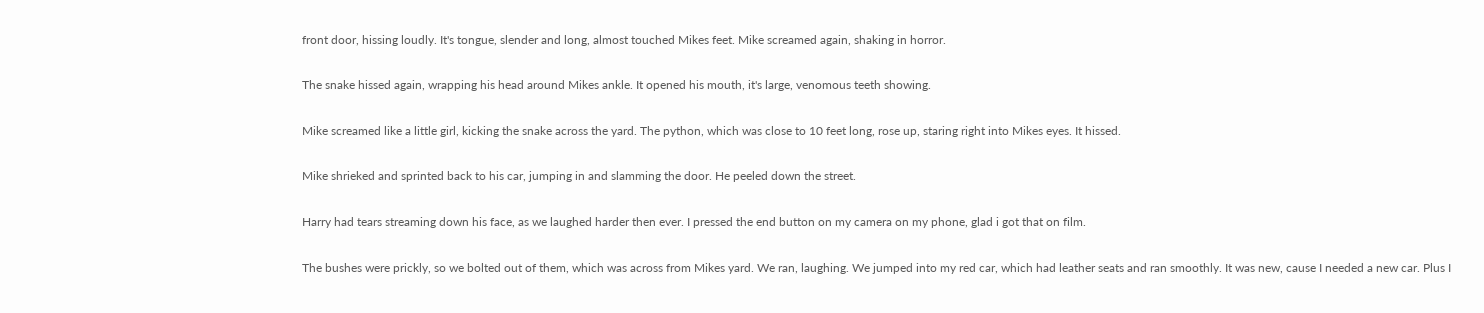front door, hissing loudly. It's tongue, slender and long, almost touched Mikes feet. Mike screamed again, shaking in horror.

The snake hissed again, wrapping his head around Mikes ankle. It opened his mouth, it's large, venomous teeth showing.

Mike screamed like a little girl, kicking the snake across the yard. The python, which was close to 10 feet long, rose up, staring right into Mikes eyes. It hissed.

Mike shrieked and sprinted back to his car, jumping in and slamming the door. He peeled down the street.

Harry had tears streaming down his face, as we laughed harder then ever. I pressed the end button on my camera on my phone, glad i got that on film.

The bushes were prickly, so we bolted out of them, which was across from Mikes yard. We ran, laughing. We jumped into my red car, which had leather seats and ran smoothly. It was new, cause I needed a new car. Plus I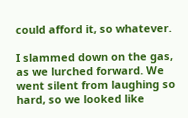could afford it, so whatever.

I slammed down on the gas, as we lurched forward. We went silent from laughing so hard, so we looked like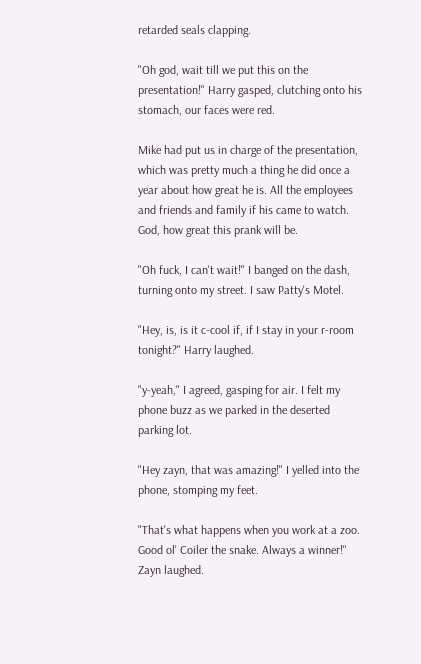retarded seals clapping.

"Oh god, wait till we put this on the presentation!" Harry gasped, clutching onto his stomach, our faces were red.

Mike had put us in charge of the presentation, which was pretty much a thing he did once a year about how great he is. All the employees and friends and family if his came to watch. God, how great this prank will be.

"Oh fuck, I can't wait!" I banged on the dash, turning onto my street. I saw Patty's Motel.

"Hey, is, is it c-cool if, if I stay in your r-room tonight?" Harry laughed.

"y-yeah," I agreed, gasping for air. I felt my phone buzz as we parked in the deserted parking lot.

"Hey zayn, that was amazing!" I yelled into the phone, stomping my feet.

"That's what happens when you work at a zoo. Good ol' Coiler the snake. Always a winner!" Zayn laughed.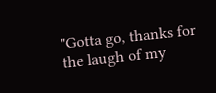"Gotta go, thanks for the laugh of my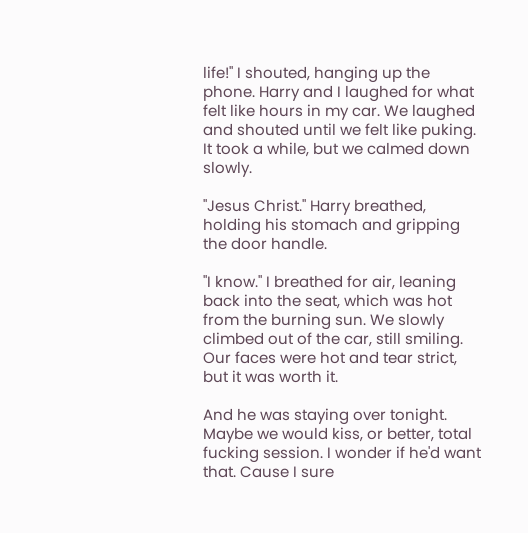life!" I shouted, hanging up the phone. Harry and I laughed for what felt like hours in my car. We laughed and shouted until we felt like puking. It took a while, but we calmed down slowly.

"Jesus Christ." Harry breathed, holding his stomach and gripping the door handle.

"I know." I breathed for air, leaning back into the seat, which was hot from the burning sun. We slowly climbed out of the car, still smiling. Our faces were hot and tear strict, but it was worth it.

And he was staying over tonight. Maybe we would kiss, or better, total fucking session. I wonder if he'd want that. Cause I sure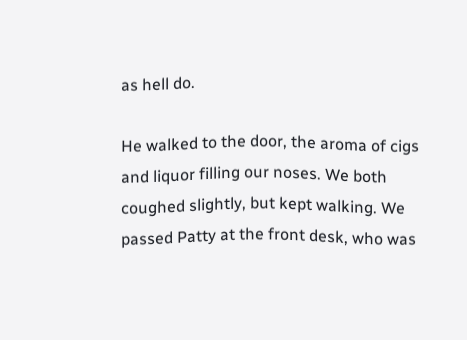as hell do.

He walked to the door, the aroma of cigs and liquor filling our noses. We both coughed slightly, but kept walking. We passed Patty at the front desk, who was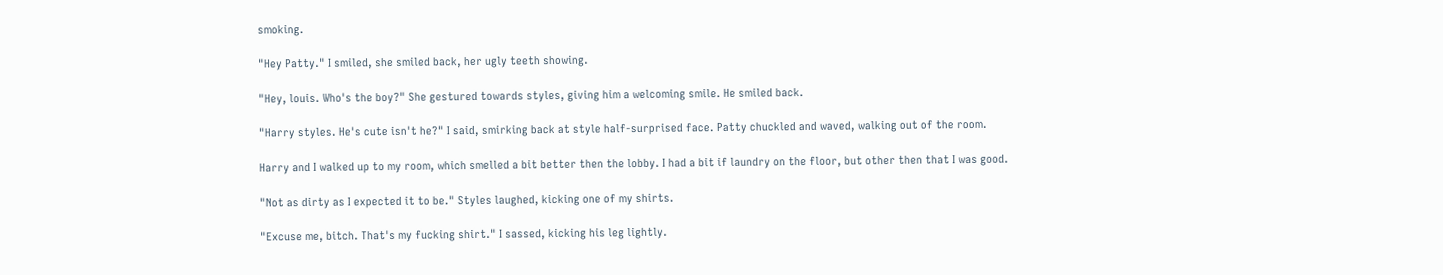smoking.

"Hey Patty." I smiled, she smiled back, her ugly teeth showing.

"Hey, louis. Who's the boy?" She gestured towards styles, giving him a welcoming smile. He smiled back.

"Harry styles. He's cute isn't he?" I said, smirking back at style half-surprised face. Patty chuckled and waved, walking out of the room.

Harry and I walked up to my room, which smelled a bit better then the lobby. I had a bit if laundry on the floor, but other then that I was good.

"Not as dirty as I expected it to be." Styles laughed, kicking one of my shirts.

"Excuse me, bitch. That's my fucking shirt." I sassed, kicking his leg lightly.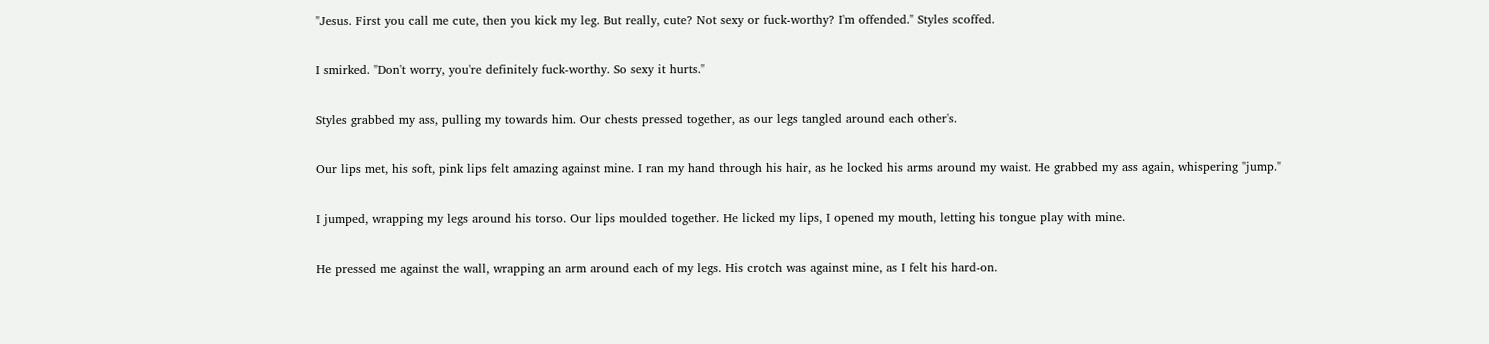"Jesus. First you call me cute, then you kick my leg. But really, cute? Not sexy or fuck-worthy? I'm offended." Styles scoffed.

I smirked. "Don't worry, you're definitely fuck-worthy. So sexy it hurts."

Styles grabbed my ass, pulling my towards him. Our chests pressed together, as our legs tangled around each other's.

Our lips met, his soft, pink lips felt amazing against mine. I ran my hand through his hair, as he locked his arms around my waist. He grabbed my ass again, whispering "jump."

I jumped, wrapping my legs around his torso. Our lips moulded together. He licked my lips, I opened my mouth, letting his tongue play with mine.

He pressed me against the wall, wrapping an arm around each of my legs. His crotch was against mine, as I felt his hard-on.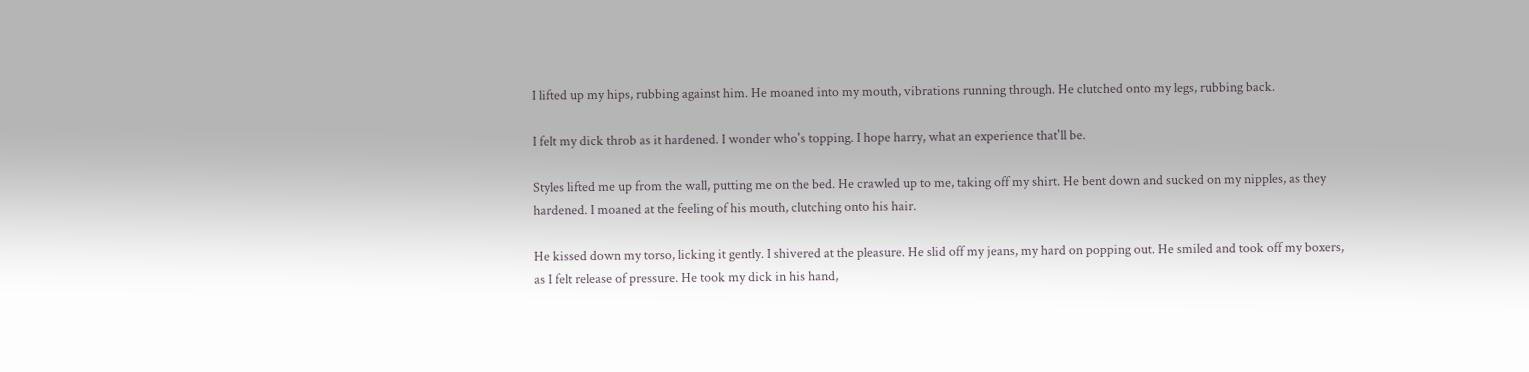I lifted up my hips, rubbing against him. He moaned into my mouth, vibrations running through. He clutched onto my legs, rubbing back.

I felt my dick throb as it hardened. I wonder who's topping. I hope harry, what an experience that'll be.

Styles lifted me up from the wall, putting me on the bed. He crawled up to me, taking off my shirt. He bent down and sucked on my nipples, as they hardened. I moaned at the feeling of his mouth, clutching onto his hair.

He kissed down my torso, licking it gently. I shivered at the pleasure. He slid off my jeans, my hard on popping out. He smiled and took off my boxers, as I felt release of pressure. He took my dick in his hand,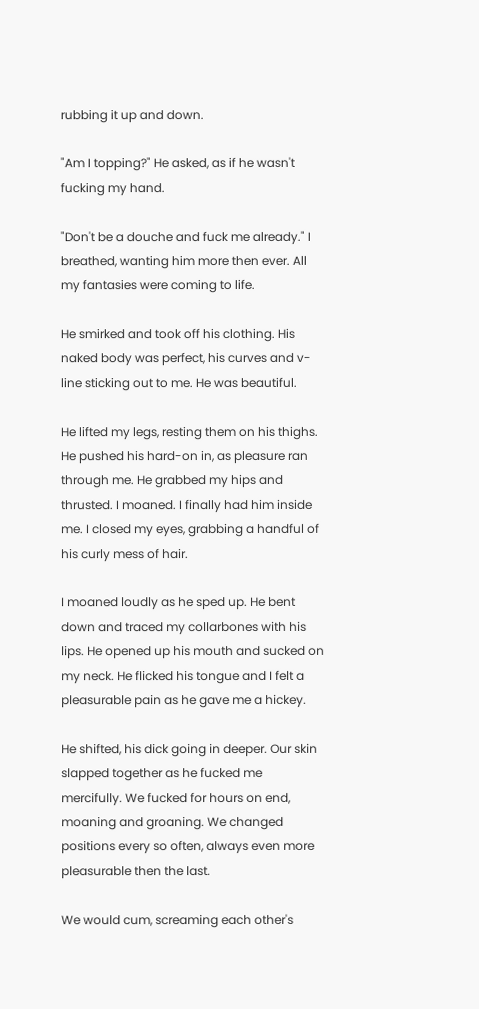rubbing it up and down.

"Am I topping?" He asked, as if he wasn't fucking my hand.

"Don't be a douche and fuck me already." I breathed, wanting him more then ever. All my fantasies were coming to life.

He smirked and took off his clothing. His naked body was perfect, his curves and v-line sticking out to me. He was beautiful.

He lifted my legs, resting them on his thighs. He pushed his hard-on in, as pleasure ran through me. He grabbed my hips and thrusted. I moaned. I finally had him inside me. I closed my eyes, grabbing a handful of his curly mess of hair.

I moaned loudly as he sped up. He bent down and traced my collarbones with his lips. He opened up his mouth and sucked on my neck. He flicked his tongue and I felt a pleasurable pain as he gave me a hickey.

He shifted, his dick going in deeper. Our skin slapped together as he fucked me mercifully. We fucked for hours on end, moaning and groaning. We changed positions every so often, always even more pleasurable then the last.

We would cum, screaming each other's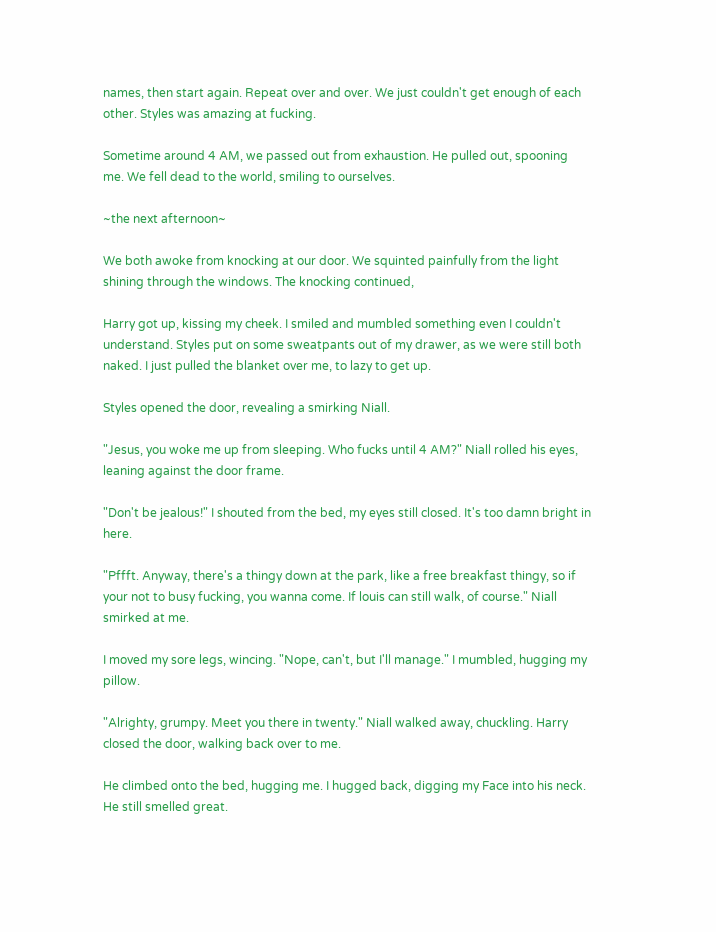names, then start again. Repeat over and over. We just couldn't get enough of each other. Styles was amazing at fucking.

Sometime around 4 AM, we passed out from exhaustion. He pulled out, spooning me. We fell dead to the world, smiling to ourselves.

~the next afternoon~

We both awoke from knocking at our door. We squinted painfully from the light shining through the windows. The knocking continued,

Harry got up, kissing my cheek. I smiled and mumbled something even I couldn't understand. Styles put on some sweatpants out of my drawer, as we were still both naked. I just pulled the blanket over me, to lazy to get up.

Styles opened the door, revealing a smirking Niall.

"Jesus, you woke me up from sleeping. Who fucks until 4 AM?" Niall rolled his eyes, leaning against the door frame.

"Don't be jealous!" I shouted from the bed, my eyes still closed. It's too damn bright in here.

"Pffft. Anyway, there's a thingy down at the park, like a free breakfast thingy, so if your not to busy fucking, you wanna come. If louis can still walk, of course." Niall smirked at me.

I moved my sore legs, wincing. "Nope, can't, but I'll manage." I mumbled, hugging my pillow.

"Alrighty, grumpy. Meet you there in twenty." Niall walked away, chuckling. Harry closed the door, walking back over to me.

He climbed onto the bed, hugging me. I hugged back, digging my Face into his neck. He still smelled great.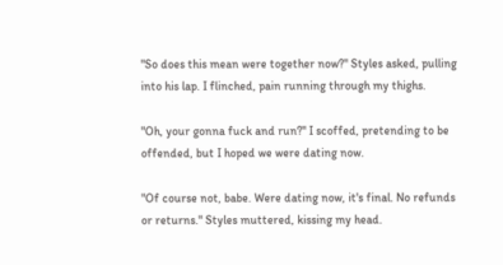"So does this mean were together now?" Styles asked, pulling into his lap. I flinched, pain running through my thighs.

"Oh, your gonna fuck and run?" I scoffed, pretending to be offended, but I hoped we were dating now.

"Of course not, babe. Were dating now, it's final. No refunds or returns." Styles muttered, kissing my head.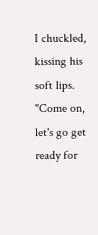I chuckled, kissing his soft lips. "Come on, let's go get ready for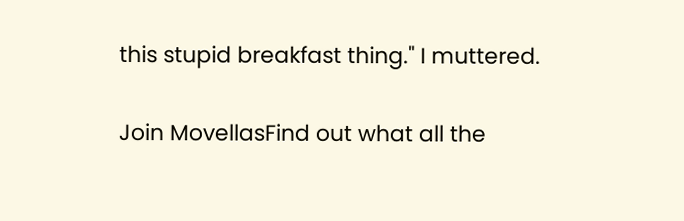this stupid breakfast thing." I muttered.

Join MovellasFind out what all the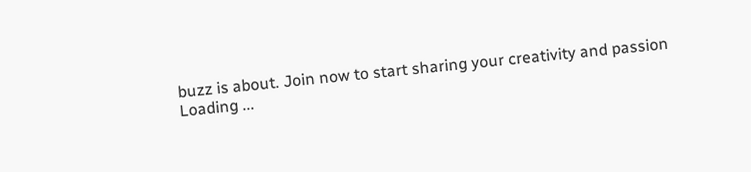buzz is about. Join now to start sharing your creativity and passion
Loading ...